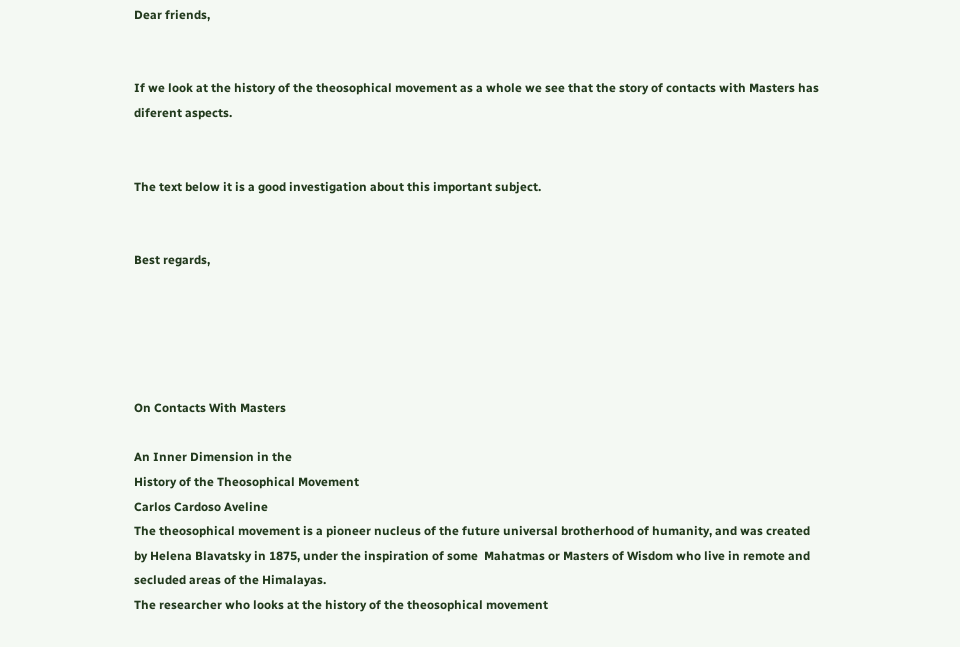Dear friends,


If we look at the history of the theosophical movement as a whole we see that the story of contacts with Masters has diferent aspects.


The text below it is a good investigation about this important subject.


Best regards,





On Contacts With Masters

An Inner Dimension in the
History of the Theosophical Movement
Carlos Cardoso Aveline
The theosophical movement is a pioneer nucleus of the future universal brotherhood of humanity, and was created by Helena Blavatsky in 1875, under the inspiration of some  Mahatmas or Masters of Wisdom who live in remote and secluded areas of the Himalayas.
The researcher who looks at the history of the theosophical movement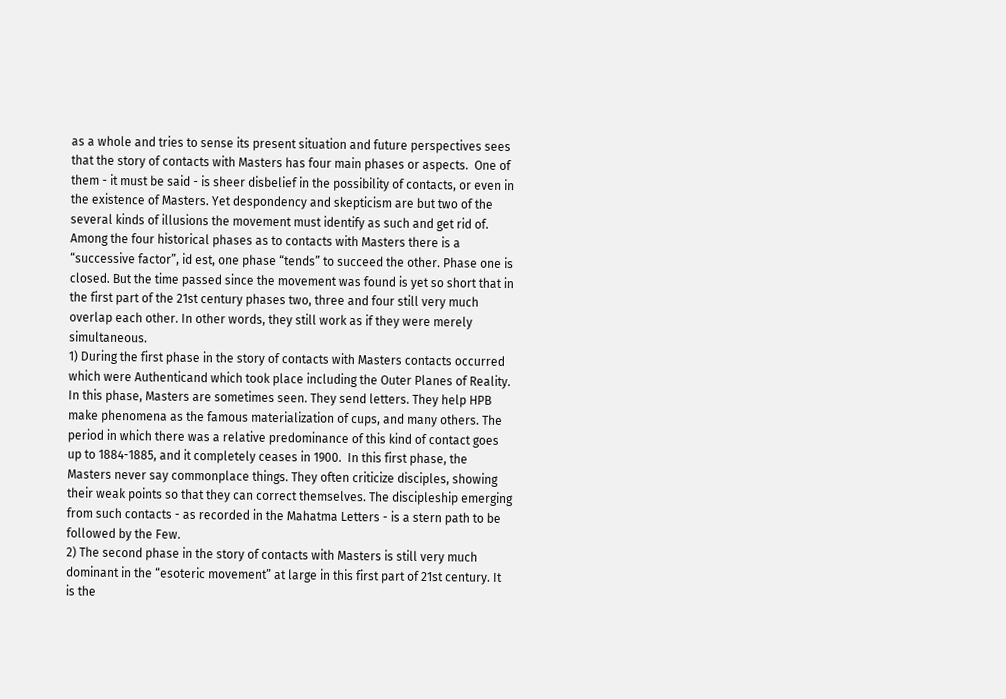as a whole and tries to sense its present situation and future perspectives sees that the story of contacts with Masters has four main phases or aspects.  One of them - it must be said - is sheer disbelief in the possibility of contacts, or even in the existence of Masters. Yet despondency and skepticism are but two of the several kinds of illusions the movement must identify as such and get rid of.
Among the four historical phases as to contacts with Masters there is a “successive factor”, id est, one phase “tends” to succeed the other. Phase one is closed. But the time passed since the movement was found is yet so short that in the first part of the 21st century phases two, three and four still very much overlap each other. In other words, they still work as if they were merely simultaneous.
1) During the first phase in the story of contacts with Masters contacts occurred which were Authenticand which took place including the Outer Planes of Reality. In this phase, Masters are sometimes seen. They send letters. They help HPB make phenomena as the famous materialization of cups, and many others. The period in which there was a relative predominance of this kind of contact goes up to 1884-1885, and it completely ceases in 1900.  In this first phase, the Masters never say commonplace things. They often criticize disciples, showing their weak points so that they can correct themselves. The discipleship emerging from such contacts - as recorded in the Mahatma Letters - is a stern path to be followed by the Few.
2) The second phase in the story of contacts with Masters is still very much dominant in the “esoteric movement” at large in this first part of 21st century. It is the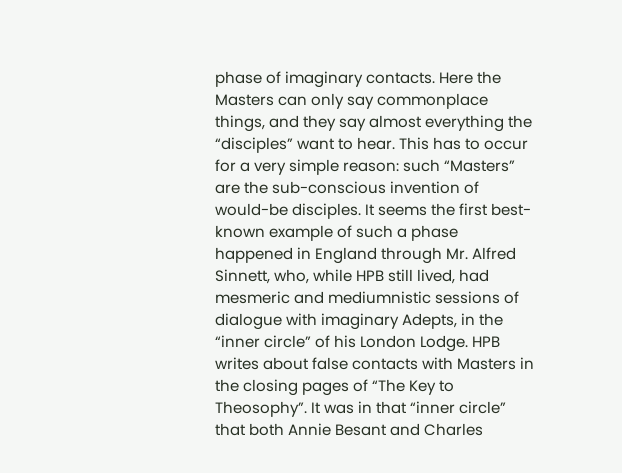phase of imaginary contacts. Here the Masters can only say commonplace things, and they say almost everything the “disciples” want to hear. This has to occur for a very simple reason: such “Masters” are the sub-conscious invention of would-be disciples. It seems the first best-known example of such a phase happened in England through Mr. Alfred Sinnett, who, while HPB still lived, had mesmeric and mediumnistic sessions of dialogue with imaginary Adepts, in the “inner circle” of his London Lodge. HPB writes about false contacts with Masters in the closing pages of “The Key to Theosophy”. It was in that “inner circle” that both Annie Besant and Charles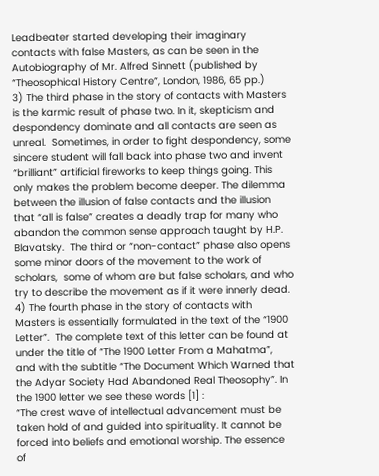Leadbeater started developing their imaginary contacts with false Masters, as can be seen in the Autobiography of Mr. Alfred Sinnett (published by “Theosophical History Centre”, London, 1986, 65 pp.)
3) The third phase in the story of contacts with Masters is the karmic result of phase two. In it, skepticism and despondency dominate and all contacts are seen as unreal.  Sometimes, in order to fight despondency, some sincere student will fall back into phase two and invent “brilliant” artificial fireworks to keep things going. This only makes the problem become deeper. The dilemma between the illusion of false contacts and the illusion that “all is false” creates a deadly trap for many who abandon the common sense approach taught by H.P. Blavatsky.  The third or “non-contact” phase also opens some minor doors of the movement to the work of scholars,  some of whom are but false scholars, and who try to describe the movement as if it were innerly dead.
4) The fourth phase in the story of contacts with Masters is essentially formulated in the text of the “1900 Letter”.  The complete text of this letter can be found at  under the title of “The 1900 Letter From a Mahatma”,  and with the subtitle “The Document Which Warned that the Adyar Society Had Abandoned Real Theosophy”. In the 1900 letter we see these words [1] :
“The crest wave of intellectual advancement must be taken hold of and guided into spirituality. It cannot be forced into beliefs and emotional worship. The essence of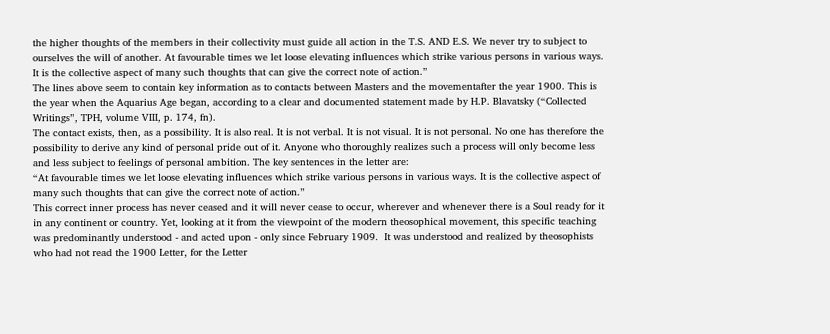the higher thoughts of the members in their collectivity must guide all action in the T.S. AND E.S. We never try to subject to ourselves the will of another. At favourable times we let loose elevating influences which strike various persons in various ways. It is the collective aspect of many such thoughts that can give the correct note of action.”
The lines above seem to contain key information as to contacts between Masters and the movementafter the year 1900. This is the year when the Aquarius Age began, according to a clear and documented statement made by H.P. Blavatsky (“Collected Writings”, TPH, volume VIII, p. 174, fn).
The contact exists, then, as a possibility. It is also real. It is not verbal. It is not visual. It is not personal. No one has therefore the possibility to derive any kind of personal pride out of it. Anyone who thoroughly realizes such a process will only become less and less subject to feelings of personal ambition. The key sentences in the letter are:
“At favourable times we let loose elevating influences which strike various persons in various ways. It is the collective aspect of many such thoughts that can give the correct note of action.”
This correct inner process has never ceased and it will never cease to occur, wherever and whenever there is a Soul ready for it in any continent or country. Yet, looking at it from the viewpoint of the modern theosophical movement, this specific teaching was predominantly understood - and acted upon - only since February 1909.  It was understood and realized by theosophists who had not read the 1900 Letter, for the Letter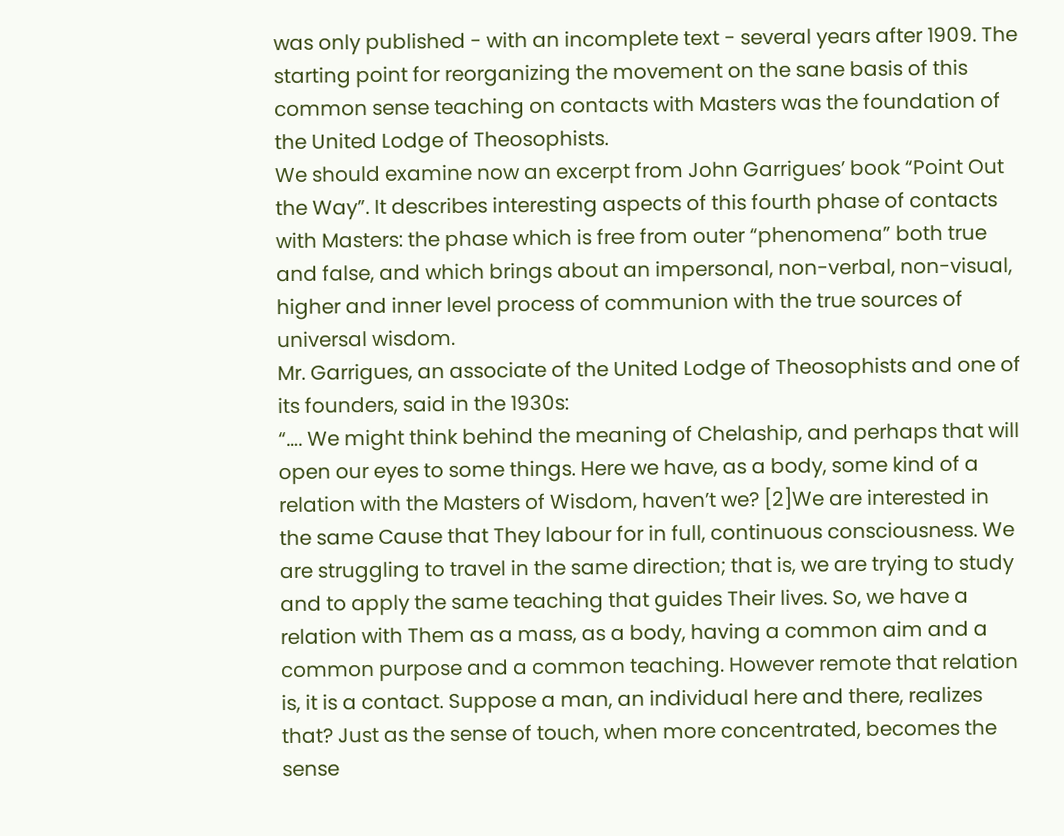was only published - with an incomplete text - several years after 1909. The starting point for reorganizing the movement on the sane basis of this common sense teaching on contacts with Masters was the foundation of the United Lodge of Theosophists.
We should examine now an excerpt from John Garrigues’ book “Point Out the Way”. It describes interesting aspects of this fourth phase of contacts with Masters: the phase which is free from outer “phenomena” both true and false, and which brings about an impersonal, non-verbal, non-visual, higher and inner level process of communion with the true sources of universal wisdom.
Mr. Garrigues, an associate of the United Lodge of Theosophists and one of its founders, said in the 1930s:
“…. We might think behind the meaning of Chelaship, and perhaps that will open our eyes to some things. Here we have, as a body, some kind of a relation with the Masters of Wisdom, haven’t we? [2]We are interested in the same Cause that They labour for in full, continuous consciousness. We are struggling to travel in the same direction; that is, we are trying to study and to apply the same teaching that guides Their lives. So, we have a relation with Them as a mass, as a body, having a common aim and a common purpose and a common teaching. However remote that relation is, it is a contact. Suppose a man, an individual here and there, realizes that? Just as the sense of touch, when more concentrated, becomes the sense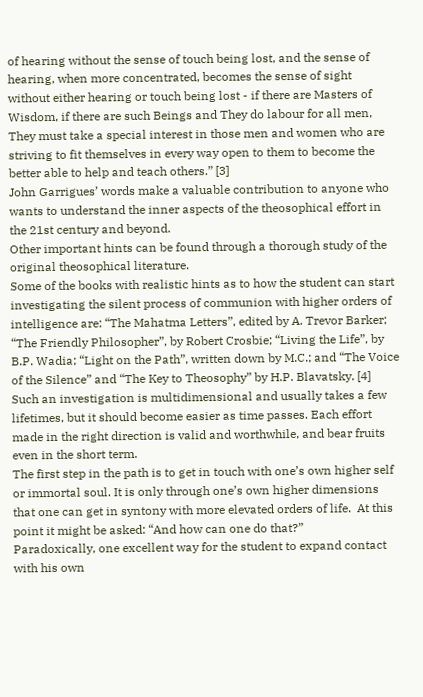of hearing without the sense of touch being lost, and the sense of hearing, when more concentrated, becomes the sense of sight without either hearing or touch being lost - if there are Masters of Wisdom, if there are such Beings and They do labour for all men, They must take a special interest in those men and women who are striving to fit themselves in every way open to them to become the better able to help and teach others.” [3]
John Garrigues’ words make a valuable contribution to anyone who wants to understand the inner aspects of the theosophical effort in the 21st century and beyond.
Other important hints can be found through a thorough study of the original theosophical literature.
Some of the books with realistic hints as to how the student can start investigating the silent process of communion with higher orders of intelligence are: “The Mahatma Letters”, edited by A. Trevor Barker; “The Friendly Philosopher”, by Robert Crosbie; “Living the Life”, by B.P. Wadia; “Light on the Path”, written down by M.C.; and “The Voice of the Silence” and “The Key to Theosophy” by H.P. Blavatsky. [4]
Such an investigation is multidimensional and usually takes a few lifetimes, but it should become easier as time passes. Each effort made in the right direction is valid and worthwhile, and bear fruits even in the short term.
The first step in the path is to get in touch with one’s own higher self or immortal soul. It is only through one’s own higher dimensions that one can get in syntony with more elevated orders of life.  At this point it might be asked: “And how can one do that?”
Paradoxically, one excellent way for the student to expand contact with his own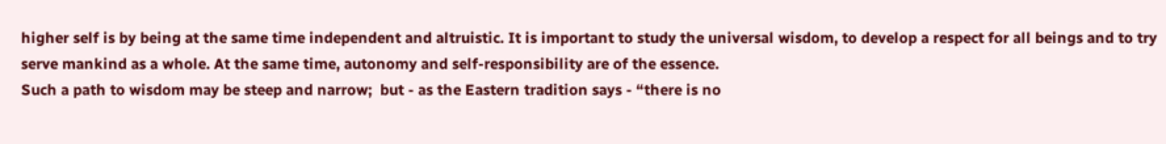higher self is by being at the same time independent and altruistic. It is important to study the universal wisdom, to develop a respect for all beings and to try serve mankind as a whole. At the same time, autonomy and self-responsibility are of the essence.
Such a path to wisdom may be steep and narrow;  but - as the Eastern tradition says - “there is no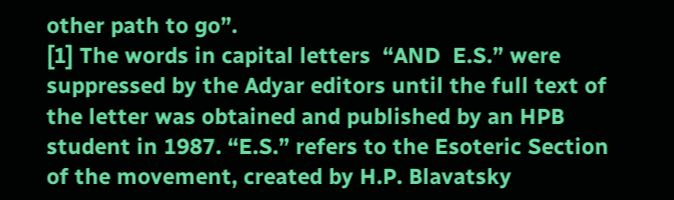other path to go”.
[1] The words in capital letters  “AND  E.S.” were suppressed by the Adyar editors until the full text of the letter was obtained and published by an HPB student in 1987. “E.S.” refers to the Esoteric Section of the movement, created by H.P. Blavatsky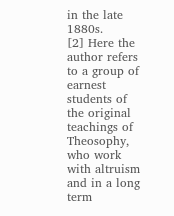in the late 1880s.
[2] Here the author refers to a group of earnest students of the original teachings of Theosophy, who work with altruism and in a long term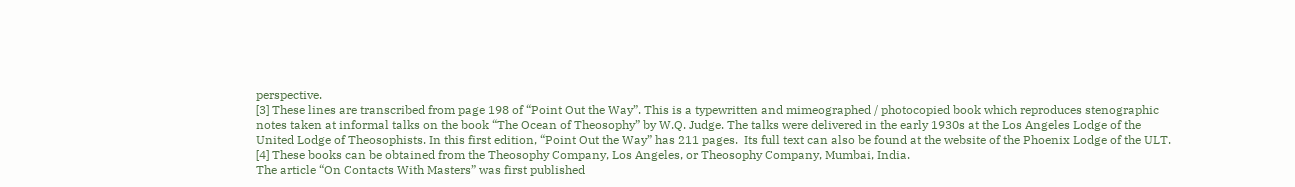perspective.
[3] These lines are transcribed from page 198 of “Point Out the Way”. This is a typewritten and mimeographed / photocopied book which reproduces stenographic notes taken at informal talks on the book “The Ocean of Theosophy” by W.Q. Judge. The talks were delivered in the early 1930s at the Los Angeles Lodge of the United Lodge of Theosophists. In this first edition, “Point Out the Way” has 211 pages.  Its full text can also be found at the website of the Phoenix Lodge of the ULT.
[4] These books can be obtained from the Theosophy Company, Los Angeles, or Theosophy Company, Mumbai, India.
The article “On Contacts With Masters” was first published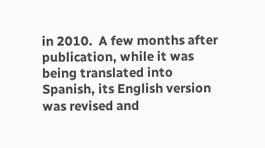in 2010.  A few months after publication, while it was being translated into Spanish, its English version was revised and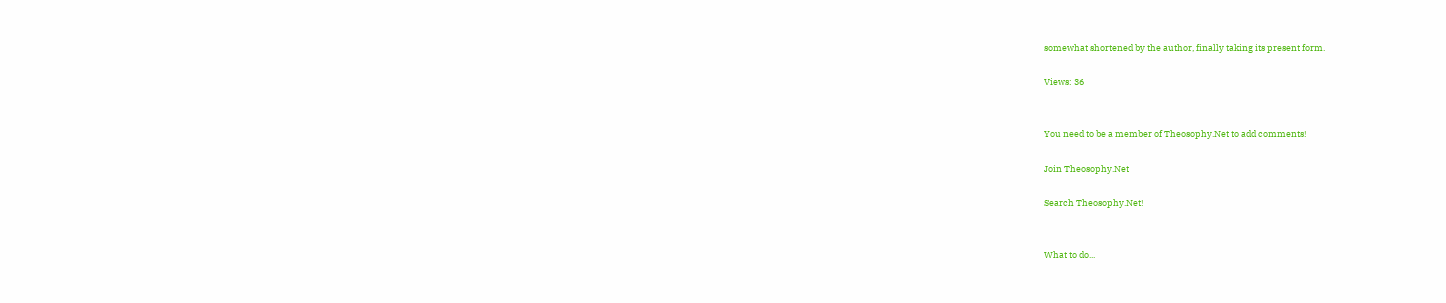somewhat shortened by the author, finally taking its present form.

Views: 36


You need to be a member of Theosophy.Net to add comments!

Join Theosophy.Net

Search Theosophy.Net!


What to do...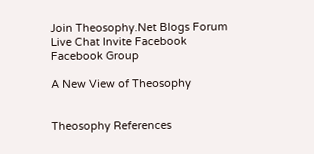Join Theosophy.Net Blogs Forum Live Chat Invite Facebook Facebook Group

A New View of Theosophy


Theosophy References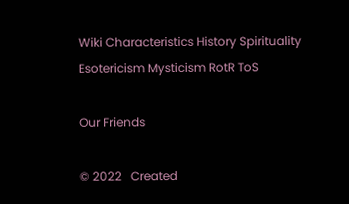Wiki Characteristics History Spirituality Esotericism Mysticism RotR ToS

Our Friends

© 2022   Created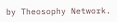by Theosophy Network.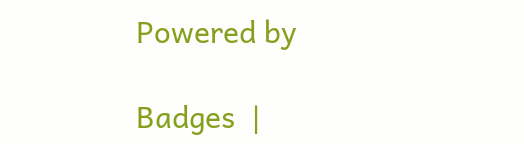Powered by

Badges  |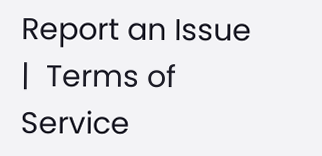Report an Issue  |  Terms of Service